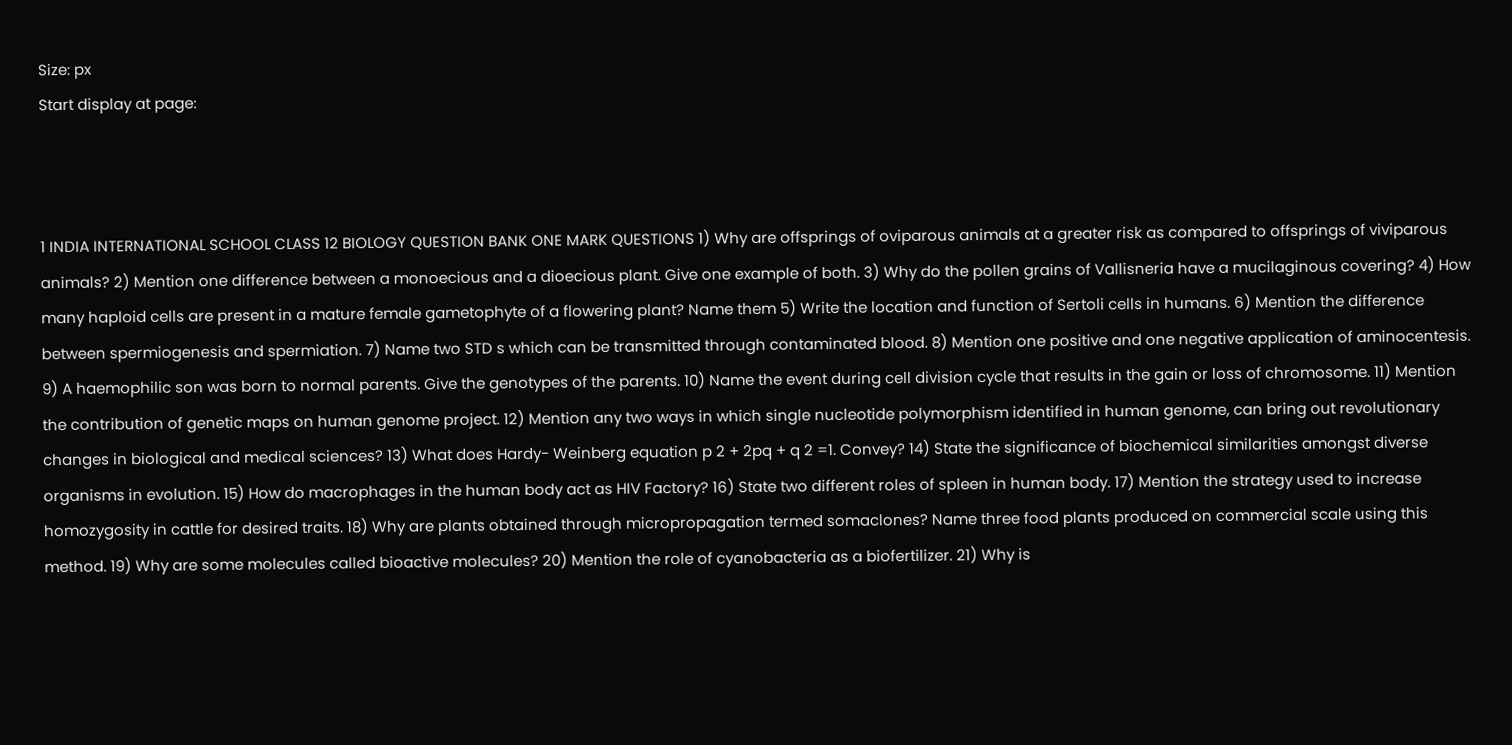Size: px
Start display at page:



1 INDIA INTERNATIONAL SCHOOL CLASS 12 BIOLOGY QUESTION BANK ONE MARK QUESTIONS 1) Why are offsprings of oviparous animals at a greater risk as compared to offsprings of viviparous animals? 2) Mention one difference between a monoecious and a dioecious plant. Give one example of both. 3) Why do the pollen grains of Vallisneria have a mucilaginous covering? 4) How many haploid cells are present in a mature female gametophyte of a flowering plant? Name them 5) Write the location and function of Sertoli cells in humans. 6) Mention the difference between spermiogenesis and spermiation. 7) Name two STD s which can be transmitted through contaminated blood. 8) Mention one positive and one negative application of aminocentesis. 9) A haemophilic son was born to normal parents. Give the genotypes of the parents. 10) Name the event during cell division cycle that results in the gain or loss of chromosome. 11) Mention the contribution of genetic maps on human genome project. 12) Mention any two ways in which single nucleotide polymorphism identified in human genome, can bring out revolutionary changes in biological and medical sciences? 13) What does Hardy- Weinberg equation p 2 + 2pq + q 2 =1. Convey? 14) State the significance of biochemical similarities amongst diverse organisms in evolution. 15) How do macrophages in the human body act as HIV Factory? 16) State two different roles of spleen in human body. 17) Mention the strategy used to increase homozygosity in cattle for desired traits. 18) Why are plants obtained through micropropagation termed somaclones? Name three food plants produced on commercial scale using this method. 19) Why are some molecules called bioactive molecules? 20) Mention the role of cyanobacteria as a biofertilizer. 21) Why is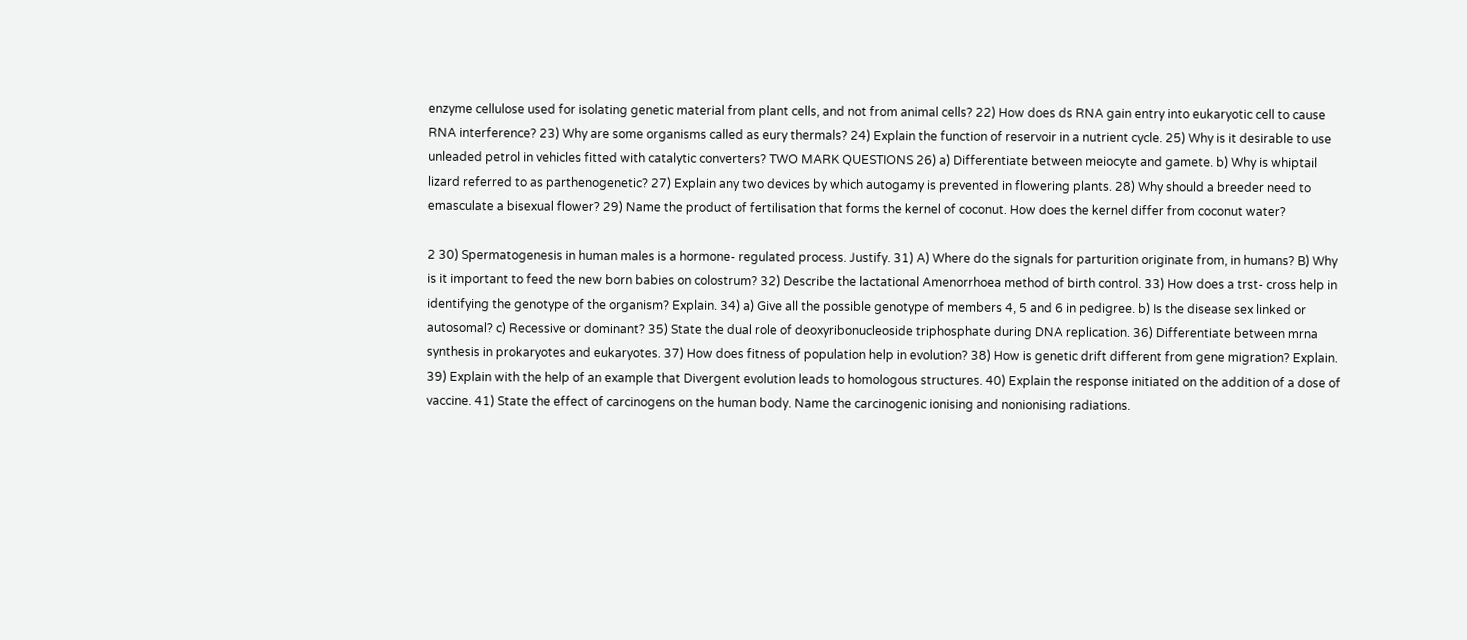enzyme cellulose used for isolating genetic material from plant cells, and not from animal cells? 22) How does ds RNA gain entry into eukaryotic cell to cause RNA interference? 23) Why are some organisms called as eury thermals? 24) Explain the function of reservoir in a nutrient cycle. 25) Why is it desirable to use unleaded petrol in vehicles fitted with catalytic converters? TWO MARK QUESTIONS 26) a) Differentiate between meiocyte and gamete. b) Why is whiptail lizard referred to as parthenogenetic? 27) Explain any two devices by which autogamy is prevented in flowering plants. 28) Why should a breeder need to emasculate a bisexual flower? 29) Name the product of fertilisation that forms the kernel of coconut. How does the kernel differ from coconut water?

2 30) Spermatogenesis in human males is a hormone- regulated process. Justify. 31) A) Where do the signals for parturition originate from, in humans? B) Why is it important to feed the new born babies on colostrum? 32) Describe the lactational Amenorrhoea method of birth control. 33) How does a trst- cross help in identifying the genotype of the organism? Explain. 34) a) Give all the possible genotype of members 4, 5 and 6 in pedigree. b) Is the disease sex linked or autosomal? c) Recessive or dominant? 35) State the dual role of deoxyribonucleoside triphosphate during DNA replication. 36) Differentiate between mrna synthesis in prokaryotes and eukaryotes. 37) How does fitness of population help in evolution? 38) How is genetic drift different from gene migration? Explain. 39) Explain with the help of an example that Divergent evolution leads to homologous structures. 40) Explain the response initiated on the addition of a dose of vaccine. 41) State the effect of carcinogens on the human body. Name the carcinogenic ionising and nonionising radiations.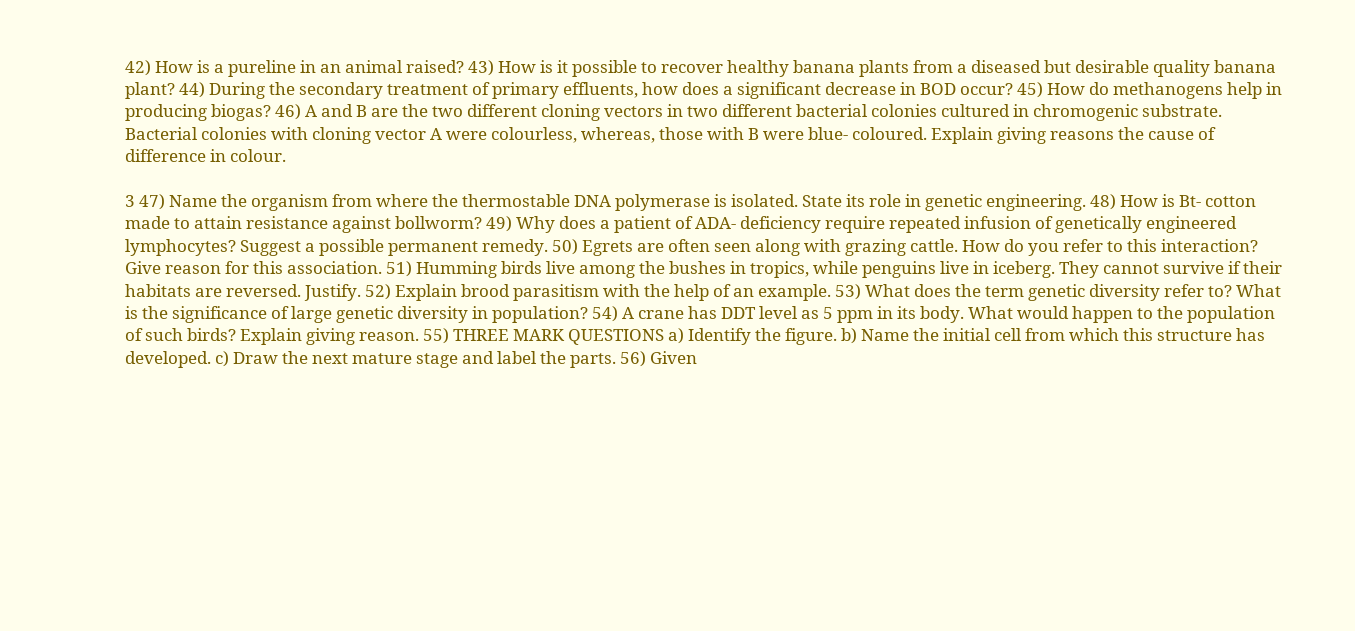42) How is a pureline in an animal raised? 43) How is it possible to recover healthy banana plants from a diseased but desirable quality banana plant? 44) During the secondary treatment of primary effluents, how does a significant decrease in BOD occur? 45) How do methanogens help in producing biogas? 46) A and B are the two different cloning vectors in two different bacterial colonies cultured in chromogenic substrate. Bacterial colonies with cloning vector A were colourless, whereas, those with B were blue- coloured. Explain giving reasons the cause of difference in colour.

3 47) Name the organism from where the thermostable DNA polymerase is isolated. State its role in genetic engineering. 48) How is Bt- cotton made to attain resistance against bollworm? 49) Why does a patient of ADA- deficiency require repeated infusion of genetically engineered lymphocytes? Suggest a possible permanent remedy. 50) Egrets are often seen along with grazing cattle. How do you refer to this interaction? Give reason for this association. 51) Humming birds live among the bushes in tropics, while penguins live in iceberg. They cannot survive if their habitats are reversed. Justify. 52) Explain brood parasitism with the help of an example. 53) What does the term genetic diversity refer to? What is the significance of large genetic diversity in population? 54) A crane has DDT level as 5 ppm in its body. What would happen to the population of such birds? Explain giving reason. 55) THREE MARK QUESTIONS a) Identify the figure. b) Name the initial cell from which this structure has developed. c) Draw the next mature stage and label the parts. 56) Given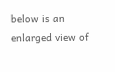below is an enlarged view of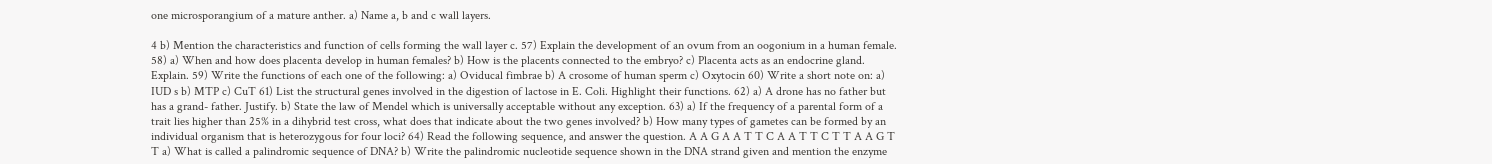one microsporangium of a mature anther. a) Name a, b and c wall layers.

4 b) Mention the characteristics and function of cells forming the wall layer c. 57) Explain the development of an ovum from an oogonium in a human female. 58) a) When and how does placenta develop in human females? b) How is the placents connected to the embryo? c) Placenta acts as an endocrine gland. Explain. 59) Write the functions of each one of the following: a) Oviducal fimbrae b) A crosome of human sperm c) Oxytocin 60) Write a short note on: a) IUD s b) MTP c) CuT 61) List the structural genes involved in the digestion of lactose in E. Coli. Highlight their functions. 62) a) A drone has no father but has a grand- father. Justify. b) State the law of Mendel which is universally acceptable without any exception. 63) a) If the frequency of a parental form of a trait lies higher than 25% in a dihybrid test cross, what does that indicate about the two genes involved? b) How many types of gametes can be formed by an individual organism that is heterozygous for four loci? 64) Read the following sequence, and answer the question. A A G A A T T C A A T T C T T A A G T T a) What is called a palindromic sequence of DNA? b) Write the palindromic nucleotide sequence shown in the DNA strand given and mention the enzyme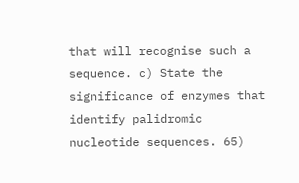that will recognise such a sequence. c) State the significance of enzymes that identify palidromic nucleotide sequences. 65)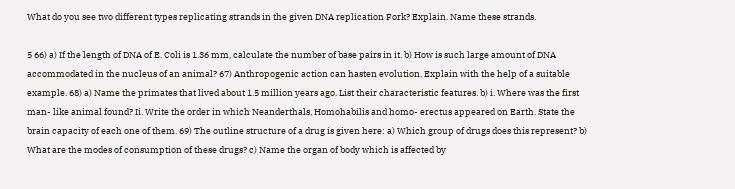What do you see two different types replicating strands in the given DNA replication Fork? Explain. Name these strands.

5 66) a) If the length of DNA of E. Coli is 1.36 mm, calculate the number of base pairs in it. b) How is such large amount of DNA accommodated in the nucleus of an animal? 67) Anthropogenic action can hasten evolution. Explain with the help of a suitable example. 68) a) Name the primates that lived about 1.5 million years ago. List their characteristic features. b) i. Where was the first man- like animal found? Ii. Write the order in which Neanderthals, Homohabilis and homo- erectus appeared on Earth. State the brain capacity of each one of them. 69) The outline structure of a drug is given here: a) Which group of drugs does this represent? b) What are the modes of consumption of these drugs? c) Name the organ of body which is affected by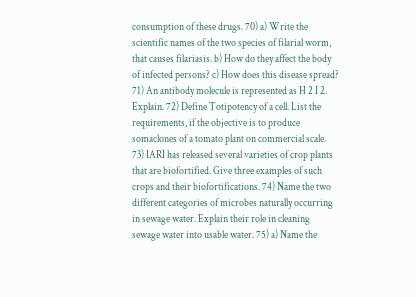consumption of these drugs. 70) a) Write the scientific names of the two species of filarial worm, that causes filariasis. b) How do they affect the body of infected persons? c) How does this disease spread? 71) An antibody molecule is represented as H 2 I 2. Explain. 72) Define Totipotency of a cell. List the requirements, if the objective is to produce somaclones of a tomato plant on commercial scale. 73) IARI has released several varieties of crop plants that are biofortified. Give three examples of such crops and their biofortifications. 74) Name the two different categories of microbes naturally occurring in sewage water. Explain their role in cleaning sewage water into usable water. 75) a) Name the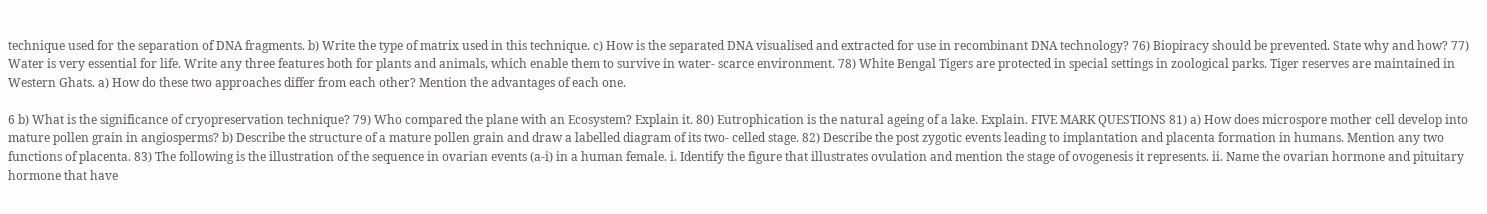technique used for the separation of DNA fragments. b) Write the type of matrix used in this technique. c) How is the separated DNA visualised and extracted for use in recombinant DNA technology? 76) Biopiracy should be prevented. State why and how? 77) Water is very essential for life. Write any three features both for plants and animals, which enable them to survive in water- scarce environment. 78) White Bengal Tigers are protected in special settings in zoological parks. Tiger reserves are maintained in Western Ghats. a) How do these two approaches differ from each other? Mention the advantages of each one.

6 b) What is the significance of cryopreservation technique? 79) Who compared the plane with an Ecosystem? Explain it. 80) Eutrophication is the natural ageing of a lake. Explain. FIVE MARK QUESTIONS 81) a) How does microspore mother cell develop into mature pollen grain in angiosperms? b) Describe the structure of a mature pollen grain and draw a labelled diagram of its two- celled stage. 82) Describe the post zygotic events leading to implantation and placenta formation in humans. Mention any two functions of placenta. 83) The following is the illustration of the sequence in ovarian events (a-i) in a human female. i. Identify the figure that illustrates ovulation and mention the stage of ovogenesis it represents. ii. Name the ovarian hormone and pituitary hormone that have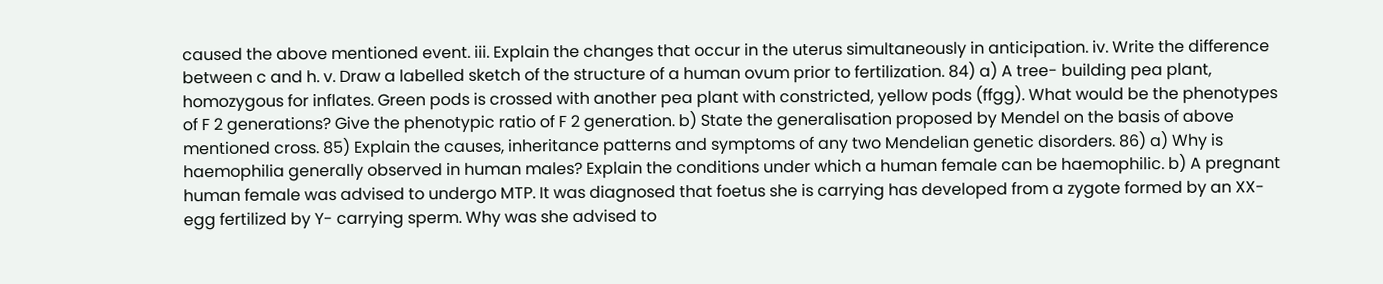caused the above mentioned event. iii. Explain the changes that occur in the uterus simultaneously in anticipation. iv. Write the difference between c and h. v. Draw a labelled sketch of the structure of a human ovum prior to fertilization. 84) a) A tree- building pea plant, homozygous for inflates. Green pods is crossed with another pea plant with constricted, yellow pods (ffgg). What would be the phenotypes of F 2 generations? Give the phenotypic ratio of F 2 generation. b) State the generalisation proposed by Mendel on the basis of above mentioned cross. 85) Explain the causes, inheritance patterns and symptoms of any two Mendelian genetic disorders. 86) a) Why is haemophilia generally observed in human males? Explain the conditions under which a human female can be haemophilic. b) A pregnant human female was advised to undergo MTP. It was diagnosed that foetus she is carrying has developed from a zygote formed by an XX- egg fertilized by Y- carrying sperm. Why was she advised to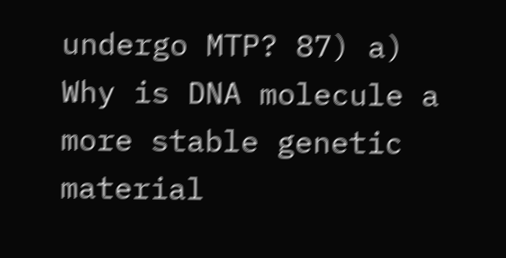undergo MTP? 87) a) Why is DNA molecule a more stable genetic material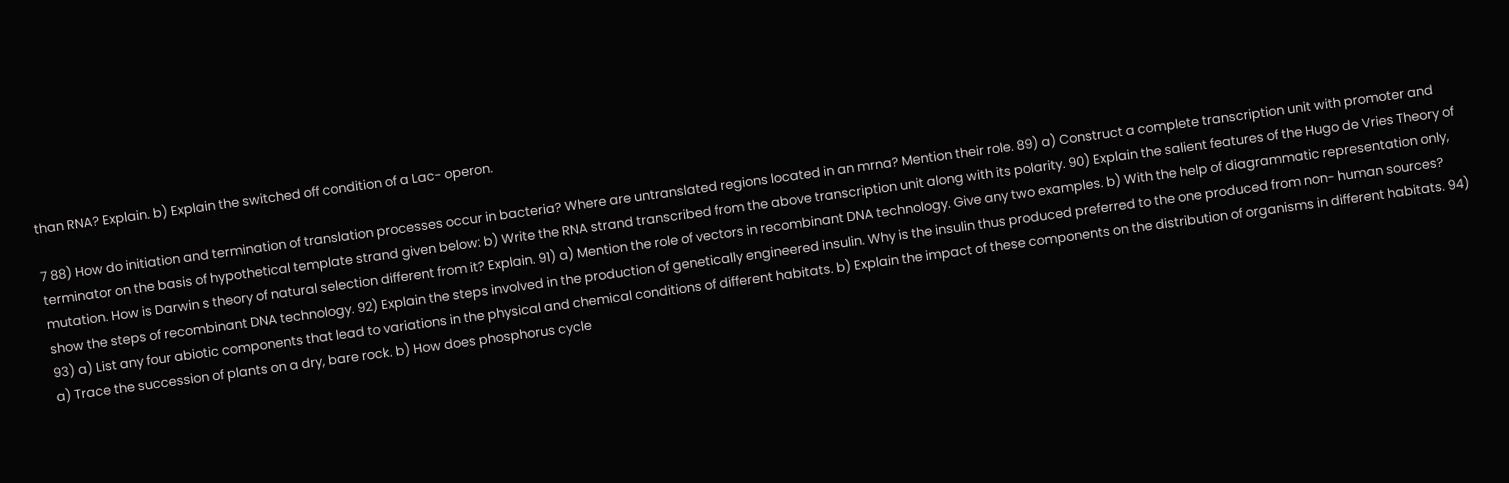than RNA? Explain. b) Explain the switched off condition of a Lac- operon.

7 88) How do initiation and termination of translation processes occur in bacteria? Where are untranslated regions located in an mrna? Mention their role. 89) a) Construct a complete transcription unit with promoter and terminator on the basis of hypothetical template strand given below: b) Write the RNA strand transcribed from the above transcription unit along with its polarity. 90) Explain the salient features of the Hugo de Vries Theory of mutation. How is Darwin s theory of natural selection different from it? Explain. 91) a) Mention the role of vectors in recombinant DNA technology. Give any two examples. b) With the help of diagrammatic representation only, show the steps of recombinant DNA technology. 92) Explain the steps involved in the production of genetically engineered insulin. Why is the insulin thus produced preferred to the one produced from non- human sources? 93) a) List any four abiotic components that lead to variations in the physical and chemical conditions of different habitats. b) Explain the impact of these components on the distribution of organisms in different habitats. 94) a) Trace the succession of plants on a dry, bare rock. b) How does phosphorus cycle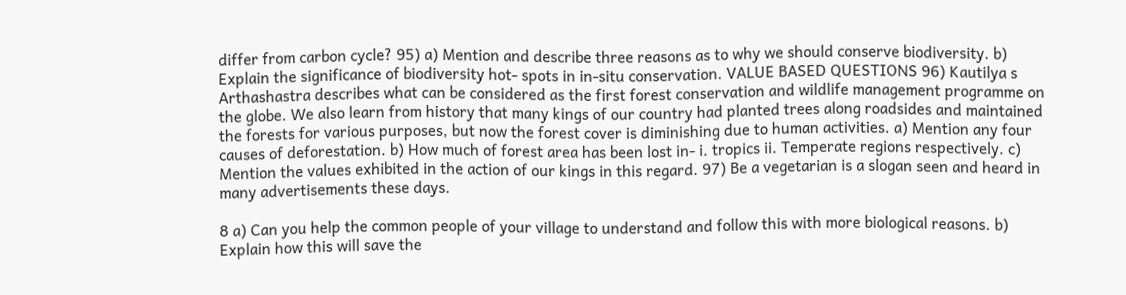differ from carbon cycle? 95) a) Mention and describe three reasons as to why we should conserve biodiversity. b) Explain the significance of biodiversity hot- spots in in-situ conservation. VALUE BASED QUESTIONS 96) Kautilya s Arthashastra describes what can be considered as the first forest conservation and wildlife management programme on the globe. We also learn from history that many kings of our country had planted trees along roadsides and maintained the forests for various purposes, but now the forest cover is diminishing due to human activities. a) Mention any four causes of deforestation. b) How much of forest area has been lost in- i. tropics ii. Temperate regions respectively. c) Mention the values exhibited in the action of our kings in this regard. 97) Be a vegetarian is a slogan seen and heard in many advertisements these days.

8 a) Can you help the common people of your village to understand and follow this with more biological reasons. b) Explain how this will save the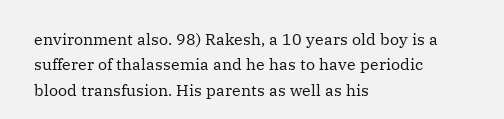environment also. 98) Rakesh, a 10 years old boy is a sufferer of thalassemia and he has to have periodic blood transfusion. His parents as well as his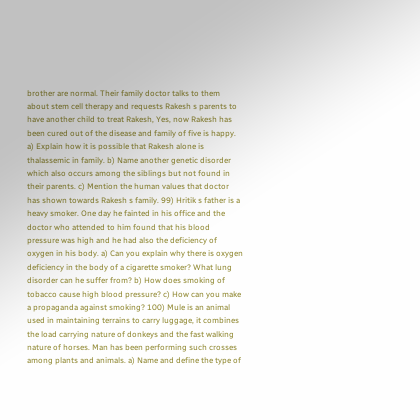brother are normal. Their family doctor talks to them about stem cell therapy and requests Rakesh s parents to have another child to treat Rakesh, Yes, now Rakesh has been cured out of the disease and family of five is happy. a) Explain how it is possible that Rakesh alone is thalassemic in family. b) Name another genetic disorder which also occurs among the siblings but not found in their parents. c) Mention the human values that doctor has shown towards Rakesh s family. 99) Hritik s father is a heavy smoker. One day he fainted in his office and the doctor who attended to him found that his blood pressure was high and he had also the deficiency of oxygen in his body. a) Can you explain why there is oxygen deficiency in the body of a cigarette smoker? What lung disorder can he suffer from? b) How does smoking of tobacco cause high blood pressure? c) How can you make a propaganda against smoking? 100) Mule is an animal used in maintaining terrains to carry luggage, it combines the load carrying nature of donkeys and the fast walking nature of horses. Man has been performing such crosses among plants and animals. a) Name and define the type of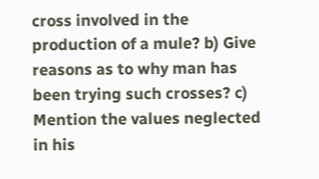cross involved in the production of a mule? b) Give reasons as to why man has been trying such crosses? c) Mention the values neglected in his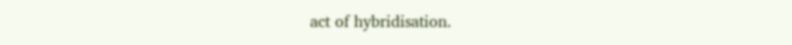act of hybridisation.